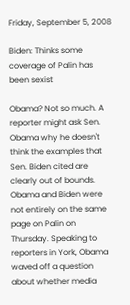Friday, September 5, 2008

Biden: Thinks some coverage of Palin has been sexist

Obama? Not so much. A reporter might ask Sen. Obama why he doesn't think the examples that Sen. Biden cited are clearly out of bounds.
Obama and Biden were not entirely on the same page on Palin on Thursday. Speaking to reporters in York, Obama waved off a question about whether media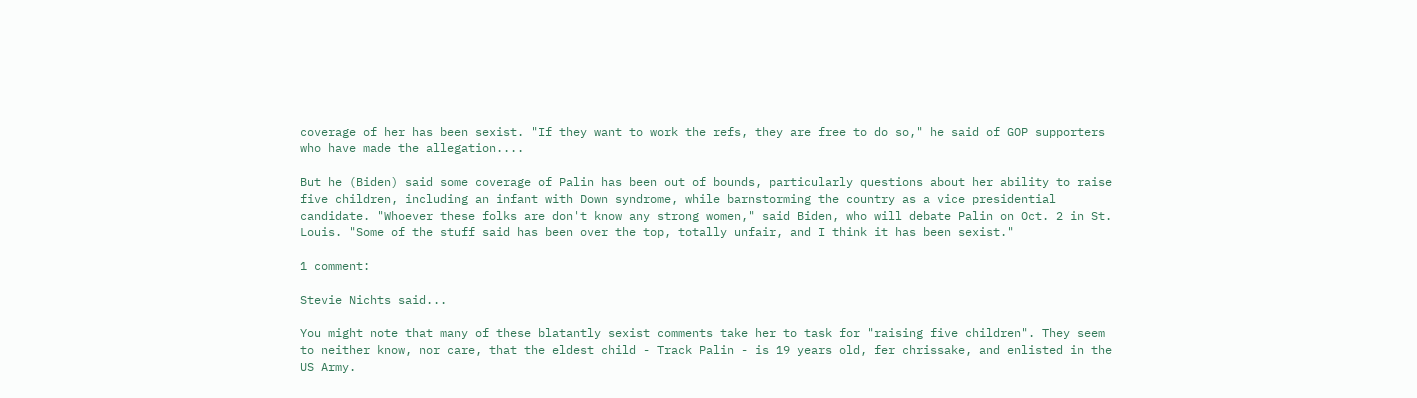coverage of her has been sexist. "If they want to work the refs, they are free to do so," he said of GOP supporters who have made the allegation....

But he (Biden) said some coverage of Palin has been out of bounds, particularly questions about her ability to raise five children, including an infant with Down syndrome, while barnstorming the country as a vice presidential candidate. "Whoever these folks are don't know any strong women," said Biden, who will debate Palin on Oct. 2 in St. Louis. "Some of the stuff said has been over the top, totally unfair, and I think it has been sexist."

1 comment:

Stevie Nichts said...

You might note that many of these blatantly sexist comments take her to task for "raising five children". They seem to neither know, nor care, that the eldest child - Track Palin - is 19 years old, fer chrissake, and enlisted in the US Army.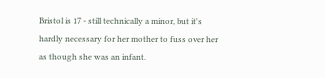Bristol is 17 - still technically a minor, but it's hardly necessary for her mother to fuss over her as though she was an infant.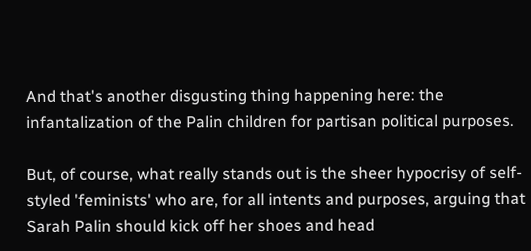And that's another disgusting thing happening here: the infantalization of the Palin children for partisan political purposes.

But, of course, what really stands out is the sheer hypocrisy of self-styled 'feminists' who are, for all intents and purposes, arguing that Sarah Palin should kick off her shoes and head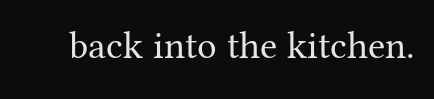back into the kitchen.